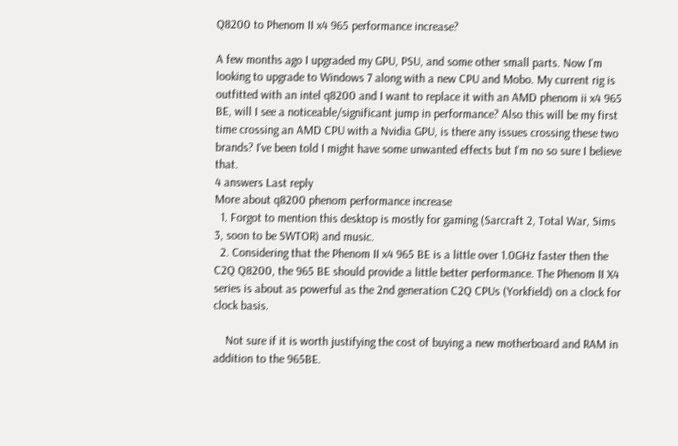Q8200 to Phenom II x4 965 performance increase?

A few months ago I upgraded my GPU, PSU, and some other small parts. Now I'm looking to upgrade to Windows 7 along with a new CPU and Mobo. My current rig is outfitted with an intel q8200 and I want to replace it with an AMD phenom ii x4 965 BE, will I see a noticeable/significant jump in performance? Also this will be my first time crossing an AMD CPU with a Nvidia GPU, is there any issues crossing these two brands? I've been told I might have some unwanted effects but I'm no so sure I believe that.
4 answers Last reply
More about q8200 phenom performance increase
  1. Forgot to mention this desktop is mostly for gaming (Sarcraft 2, Total War, Sims 3, soon to be SWTOR) and music.
  2. Considering that the Phenom II x4 965 BE is a little over 1.0GHz faster then the C2Q Q8200, the 965 BE should provide a little better performance. The Phenom II X4 series is about as powerful as the 2nd generation C2Q CPUs (Yorkfield) on a clock for clock basis.

    Not sure if it is worth justifying the cost of buying a new motherboard and RAM in addition to the 965BE.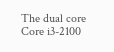The dual core Core i3-2100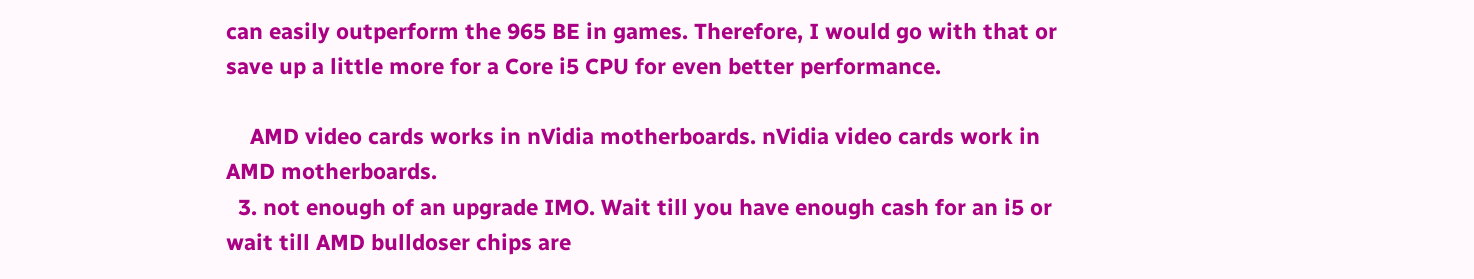can easily outperform the 965 BE in games. Therefore, I would go with that or save up a little more for a Core i5 CPU for even better performance.

    AMD video cards works in nVidia motherboards. nVidia video cards work in AMD motherboards.
  3. not enough of an upgrade IMO. Wait till you have enough cash for an i5 or wait till AMD bulldoser chips are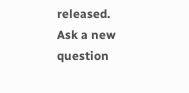released.
Ask a new question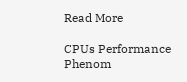Read More

CPUs Performance Phenom